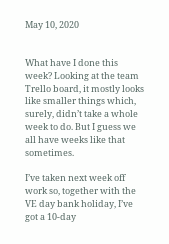May 10, 2020


What have I done this week? Looking at the team Trello board, it mostly looks like smaller things which, surely, didn’t take a whole week to do. But I guess we all have weeks like that sometimes.

I’ve taken next week off work so, together with the VE day bank holiday, I’ve got a 10-day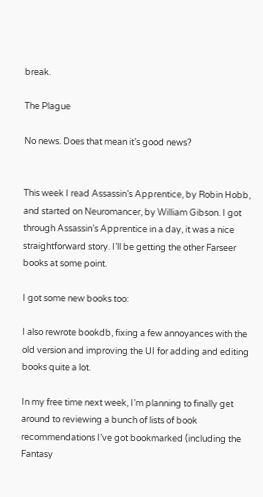break.

The Plague

No news. Does that mean it’s good news?


This week I read Assassin’s Apprentice, by Robin Hobb, and started on Neuromancer, by William Gibson. I got through Assassin’s Apprentice in a day, it was a nice straightforward story. I’ll be getting the other Farseer books at some point.

I got some new books too:

I also rewrote bookdb, fixing a few annoyances with the old version and improving the UI for adding and editing books quite a lot.

In my free time next week, I’m planning to finally get around to reviewing a bunch of lists of book recommendations I’ve got bookmarked (including the Fantasy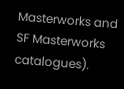Masterworks and SF Masterworks catalogues).